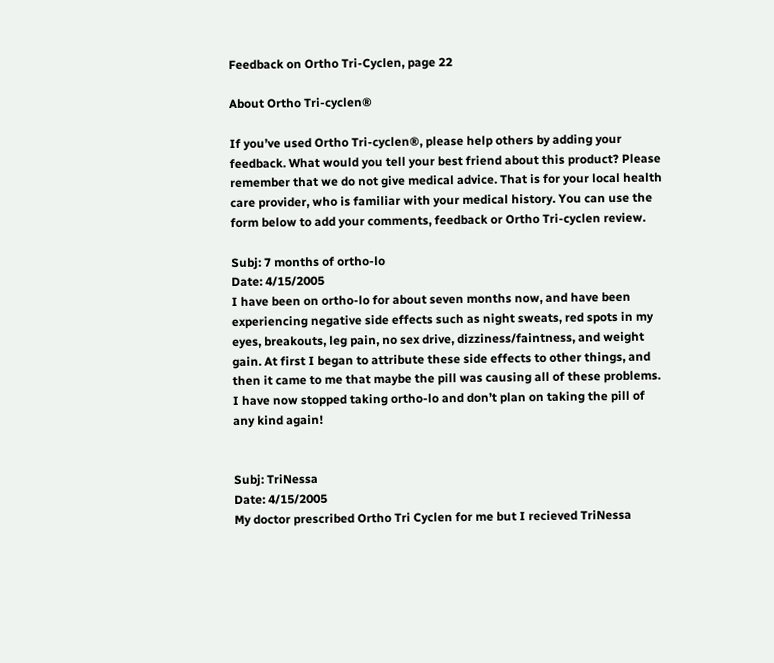Feedback on Ortho Tri-Cyclen, page 22

About Ortho Tri-cyclen®

If you’ve used Ortho Tri-cyclen®, please help others by adding your feedback. What would you tell your best friend about this product? Please remember that we do not give medical advice. That is for your local health care provider, who is familiar with your medical history. You can use the form below to add your comments, feedback or Ortho Tri-cyclen review.

Subj: 7 months of ortho-lo
Date: 4/15/2005
I have been on ortho-lo for about seven months now, and have been experiencing negative side effects such as night sweats, red spots in my eyes, breakouts, leg pain, no sex drive, dizziness/faintness, and weight gain. At first I began to attribute these side effects to other things, and then it came to me that maybe the pill was causing all of these problems. I have now stopped taking ortho-lo and don’t plan on taking the pill of any kind again!


Subj: TriNessa
Date: 4/15/2005
My doctor prescribed Ortho Tri Cyclen for me but I recieved TriNessa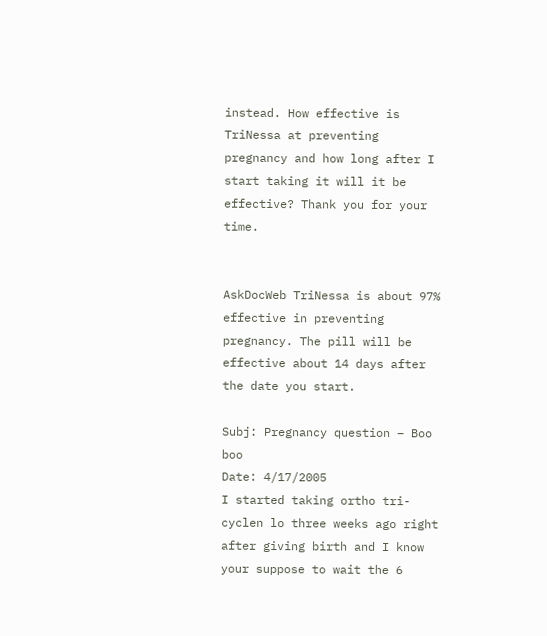instead. How effective is TriNessa at preventing pregnancy and how long after I start taking it will it be effective? Thank you for your time.


AskDocWeb TriNessa is about 97% effective in preventing pregnancy. The pill will be effective about 14 days after the date you start.

Subj: Pregnancy question – Boo boo
Date: 4/17/2005
I started taking ortho tri-cyclen lo three weeks ago right after giving birth and I know your suppose to wait the 6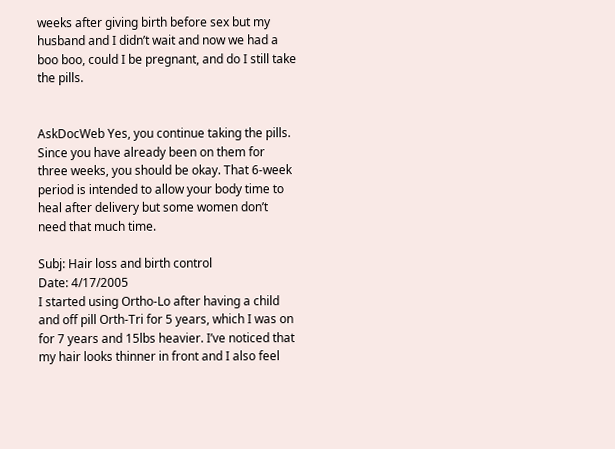weeks after giving birth before sex but my husband and I didn’t wait and now we had a boo boo, could I be pregnant, and do I still take the pills.


AskDocWeb Yes, you continue taking the pills. Since you have already been on them for three weeks, you should be okay. That 6-week period is intended to allow your body time to heal after delivery but some women don’t need that much time.

Subj: Hair loss and birth control
Date: 4/17/2005
I started using Ortho-Lo after having a child and off pill Orth-Tri for 5 years, which I was on for 7 years and 15lbs heavier. I’ve noticed that my hair looks thinner in front and I also feel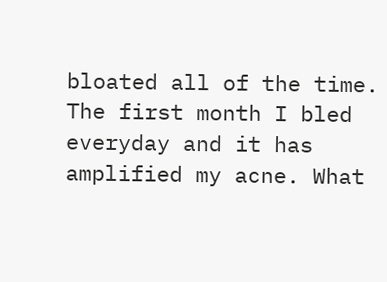bloated all of the time. The first month I bled everyday and it has amplified my acne. What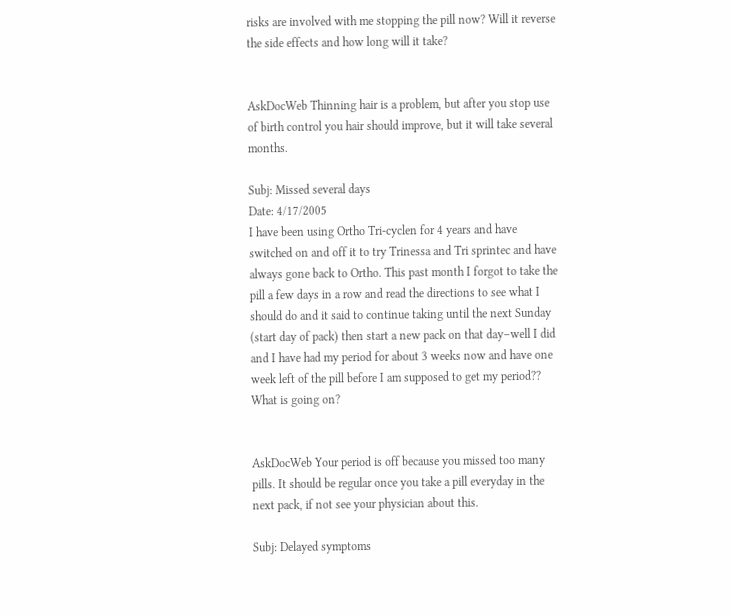risks are involved with me stopping the pill now? Will it reverse the side effects and how long will it take?


AskDocWeb Thinning hair is a problem, but after you stop use of birth control you hair should improve, but it will take several months.

Subj: Missed several days
Date: 4/17/2005
I have been using Ortho Tri-cyclen for 4 years and have switched on and off it to try Trinessa and Tri sprintec and have always gone back to Ortho. This past month I forgot to take the pill a few days in a row and read the directions to see what I should do and it said to continue taking until the next Sunday (start day of pack) then start a new pack on that day–well I did and I have had my period for about 3 weeks now and have one week left of the pill before I am supposed to get my period?? What is going on?


AskDocWeb Your period is off because you missed too many pills. It should be regular once you take a pill everyday in the next pack, if not see your physician about this.

Subj: Delayed symptoms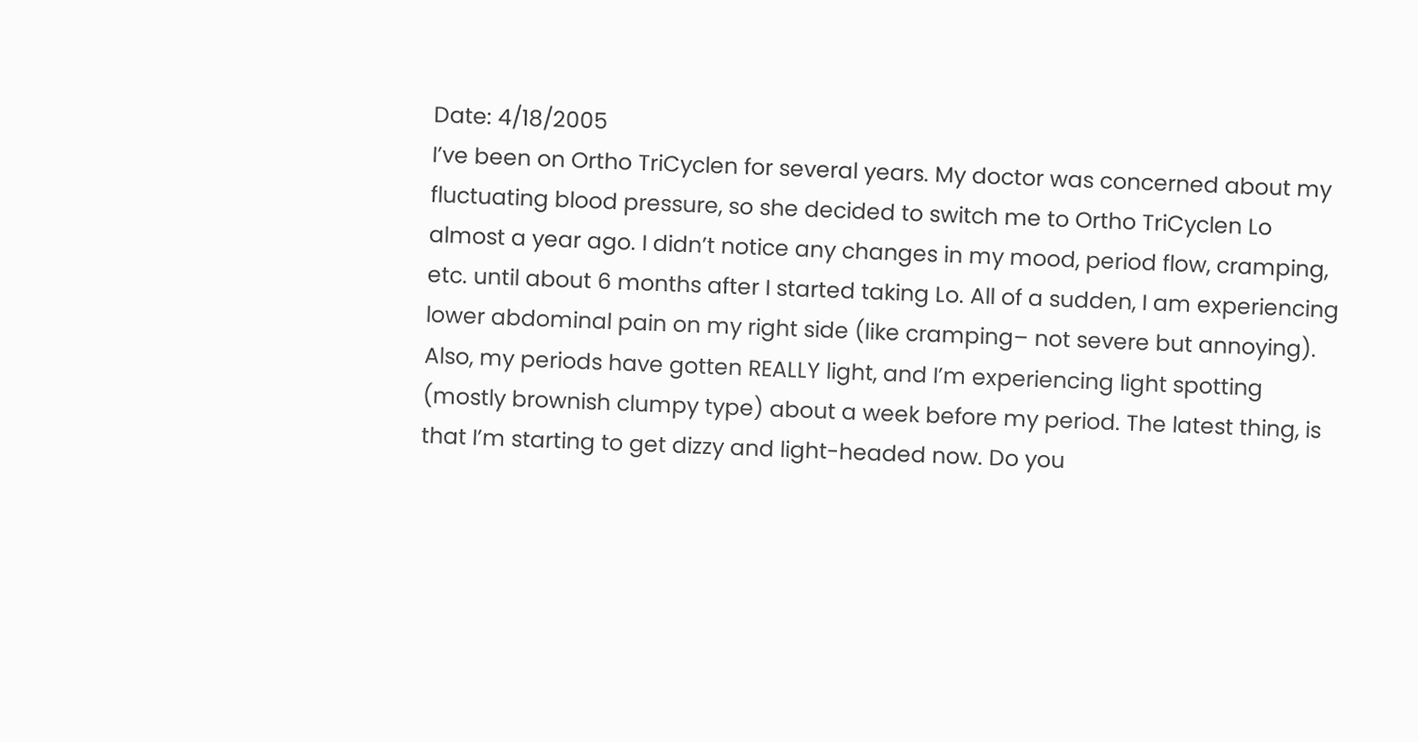Date: 4/18/2005
I’ve been on Ortho TriCyclen for several years. My doctor was concerned about my fluctuating blood pressure, so she decided to switch me to Ortho TriCyclen Lo almost a year ago. I didn’t notice any changes in my mood, period flow, cramping, etc. until about 6 months after I started taking Lo. All of a sudden, I am experiencing lower abdominal pain on my right side (like cramping– not severe but annoying). Also, my periods have gotten REALLY light, and I’m experiencing light spotting (mostly brownish clumpy type) about a week before my period. The latest thing, is that I’m starting to get dizzy and light-headed now. Do you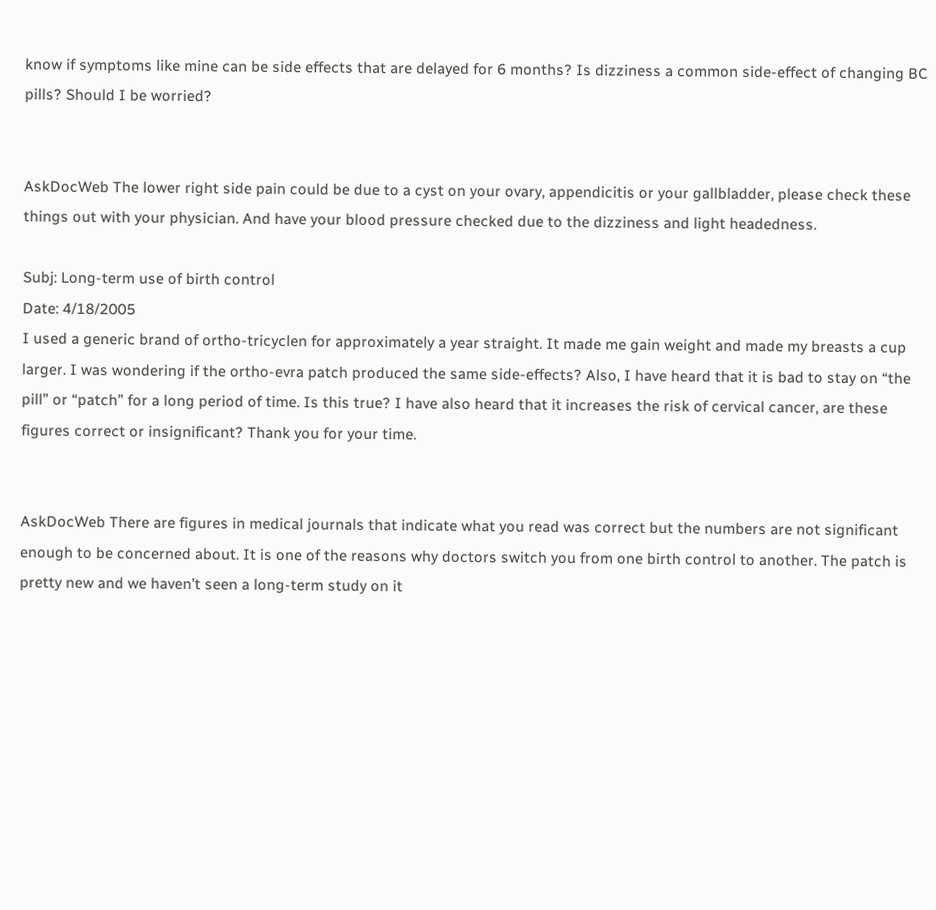know if symptoms like mine can be side effects that are delayed for 6 months? Is dizziness a common side-effect of changing BC pills? Should I be worried?


AskDocWeb The lower right side pain could be due to a cyst on your ovary, appendicitis or your gallbladder, please check these things out with your physician. And have your blood pressure checked due to the dizziness and light headedness.

Subj: Long-term use of birth control
Date: 4/18/2005
I used a generic brand of ortho-tricyclen for approximately a year straight. It made me gain weight and made my breasts a cup larger. I was wondering if the ortho-evra patch produced the same side-effects? Also, I have heard that it is bad to stay on “the pill” or “patch” for a long period of time. Is this true? I have also heard that it increases the risk of cervical cancer, are these figures correct or insignificant? Thank you for your time.


AskDocWeb There are figures in medical journals that indicate what you read was correct but the numbers are not significant enough to be concerned about. It is one of the reasons why doctors switch you from one birth control to another. The patch is pretty new and we haven’t seen a long-term study on it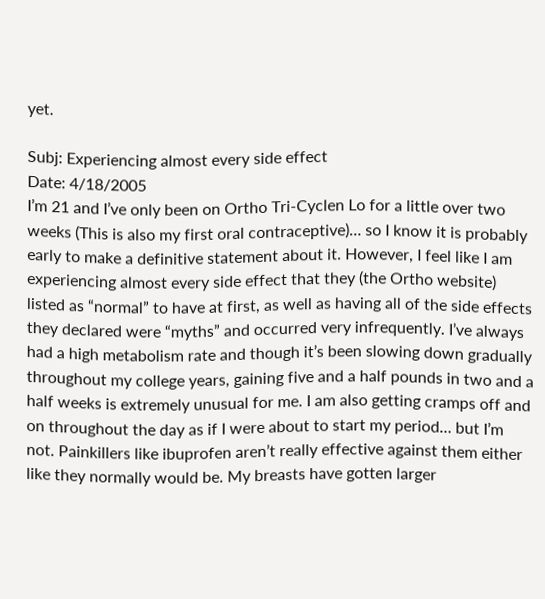yet.

Subj: Experiencing almost every side effect
Date: 4/18/2005
I’m 21 and I’ve only been on Ortho Tri-Cyclen Lo for a little over two weeks (This is also my first oral contraceptive)… so I know it is probably early to make a definitive statement about it. However, I feel like I am experiencing almost every side effect that they (the Ortho website) listed as “normal” to have at first, as well as having all of the side effects they declared were “myths” and occurred very infrequently. I’ve always had a high metabolism rate and though it’s been slowing down gradually throughout my college years, gaining five and a half pounds in two and a half weeks is extremely unusual for me. I am also getting cramps off and on throughout the day as if I were about to start my period… but I’m not. Painkillers like ibuprofen aren’t really effective against them either like they normally would be. My breasts have gotten larger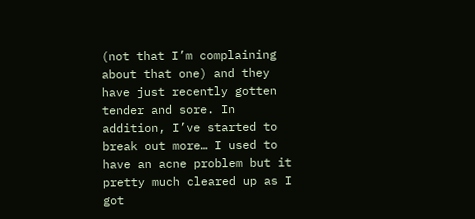(not that I’m complaining about that one) and they have just recently gotten tender and sore. In addition, I’ve started to break out more… I used to have an acne problem but it pretty much cleared up as I got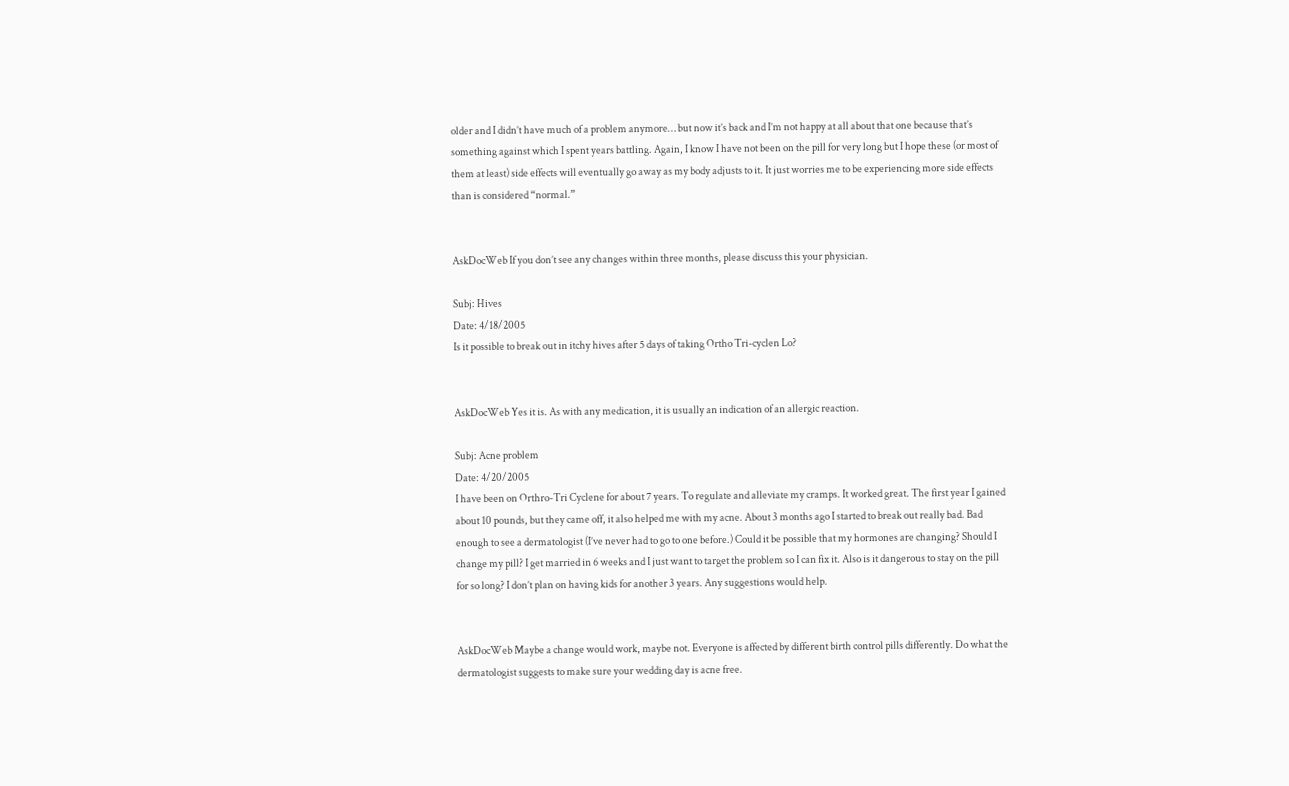older and I didn’t have much of a problem anymore… but now it’s back and I’m not happy at all about that one because that’s something against which I spent years battling. Again, I know I have not been on the pill for very long but I hope these (or most of them at least) side effects will eventually go away as my body adjusts to it. It just worries me to be experiencing more side effects than is considered “normal.”


AskDocWeb If you don’t see any changes within three months, please discuss this your physician.

Subj: Hives
Date: 4/18/2005
Is it possible to break out in itchy hives after 5 days of taking Ortho Tri-cyclen Lo?


AskDocWeb Yes it is. As with any medication, it is usually an indication of an allergic reaction.

Subj: Acne problem
Date: 4/20/2005
I have been on Orthro-Tri Cyclene for about 7 years. To regulate and alleviate my cramps. It worked great. The first year I gained about 10 pounds, but they came off, it also helped me with my acne. About 3 months ago I started to break out really bad. Bad enough to see a dermatologist (I’ve never had to go to one before.) Could it be possible that my hormones are changing? Should I change my pill? I get married in 6 weeks and I just want to target the problem so I can fix it. Also is it dangerous to stay on the pill for so long? I don’t plan on having kids for another 3 years. Any suggestions would help.


AskDocWeb Maybe a change would work, maybe not. Everyone is affected by different birth control pills differently. Do what the dermatologist suggests to make sure your wedding day is acne free.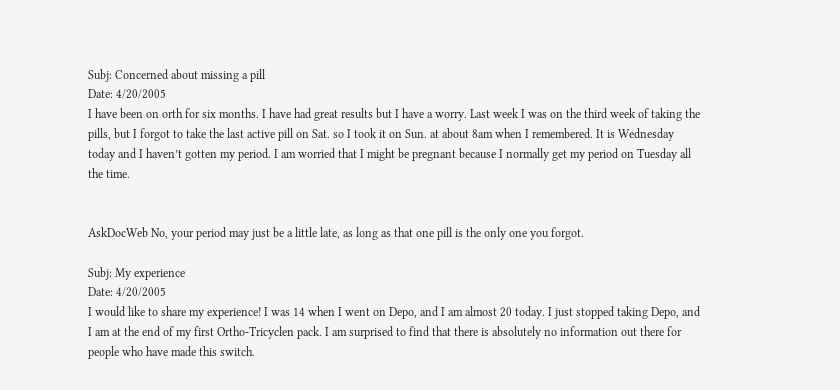Subj: Concerned about missing a pill
Date: 4/20/2005
I have been on orth for six months. I have had great results but I have a worry. Last week I was on the third week of taking the pills, but I forgot to take the last active pill on Sat. so I took it on Sun. at about 8am when I remembered. It is Wednesday today and I haven’t gotten my period. I am worried that I might be pregnant because I normally get my period on Tuesday all the time.


AskDocWeb No, your period may just be a little late, as long as that one pill is the only one you forgot.

Subj: My experience
Date: 4/20/2005
I would like to share my experience! I was 14 when I went on Depo, and I am almost 20 today. I just stopped taking Depo, and I am at the end of my first Ortho-Tricyclen pack. I am surprised to find that there is absolutely no information out there for people who have made this switch.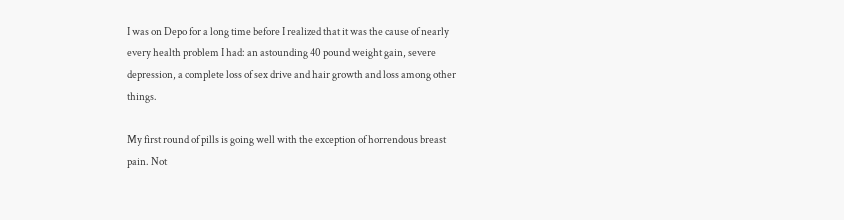I was on Depo for a long time before I realized that it was the cause of nearly every health problem I had: an astounding 40 pound weight gain, severe depression, a complete loss of sex drive and hair growth and loss among other things.

My first round of pills is going well with the exception of horrendous breast pain. Not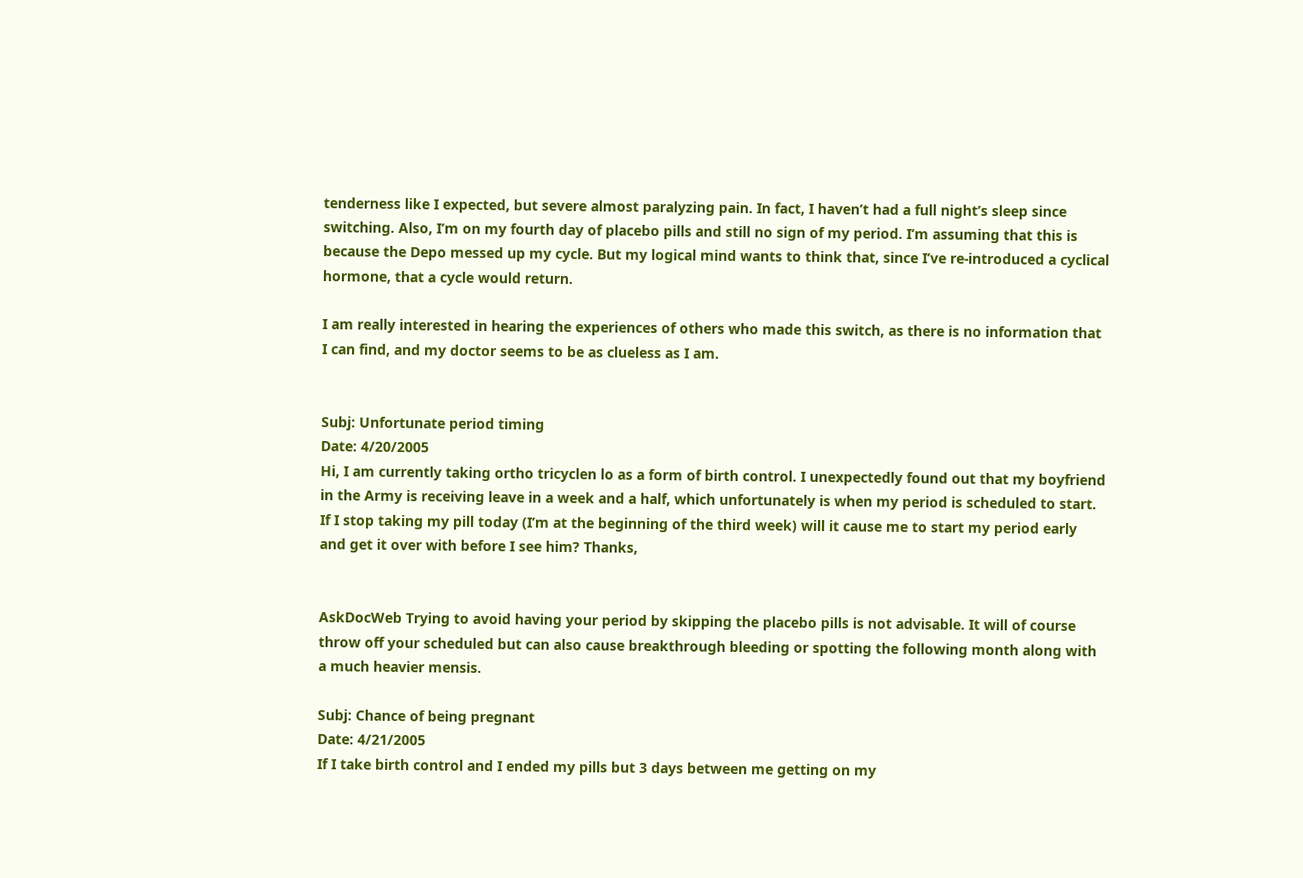tenderness like I expected, but severe almost paralyzing pain. In fact, I haven’t had a full night’s sleep since switching. Also, I’m on my fourth day of placebo pills and still no sign of my period. I’m assuming that this is because the Depo messed up my cycle. But my logical mind wants to think that, since I’ve re-introduced a cyclical hormone, that a cycle would return.

I am really interested in hearing the experiences of others who made this switch, as there is no information that I can find, and my doctor seems to be as clueless as I am.


Subj: Unfortunate period timing
Date: 4/20/2005
Hi, I am currently taking ortho tricyclen lo as a form of birth control. I unexpectedly found out that my boyfriend in the Army is receiving leave in a week and a half, which unfortunately is when my period is scheduled to start. If I stop taking my pill today (I’m at the beginning of the third week) will it cause me to start my period early and get it over with before I see him? Thanks,


AskDocWeb Trying to avoid having your period by skipping the placebo pills is not advisable. It will of course throw off your scheduled but can also cause breakthrough bleeding or spotting the following month along with a much heavier mensis.

Subj: Chance of being pregnant
Date: 4/21/2005
If I take birth control and I ended my pills but 3 days between me getting on my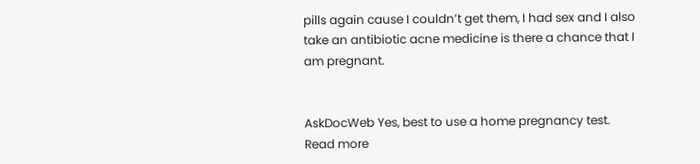pills again cause I couldn’t get them, I had sex and I also take an antibiotic acne medicine is there a chance that I am pregnant.


AskDocWeb Yes, best to use a home pregnancy test. Read more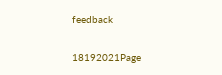feedback

18192021Page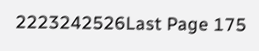2223242526Last Page 175